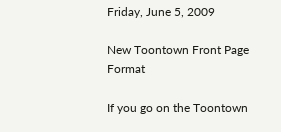Friday, June 5, 2009

New Toontown Front Page Format

If you go on the Toontown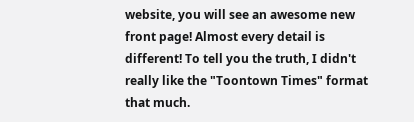website, you will see an awesome new front page! Almost every detail is different! To tell you the truth, I didn't really like the "Toontown Times" format that much.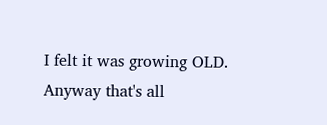I felt it was growing OLD. Anyway that's all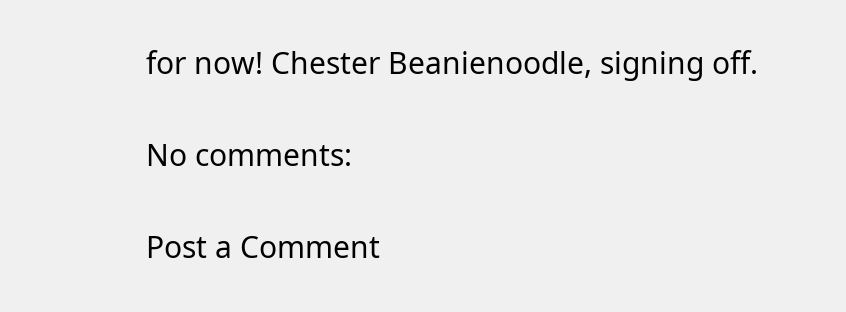for now! Chester Beanienoodle, signing off.

No comments:

Post a Comment